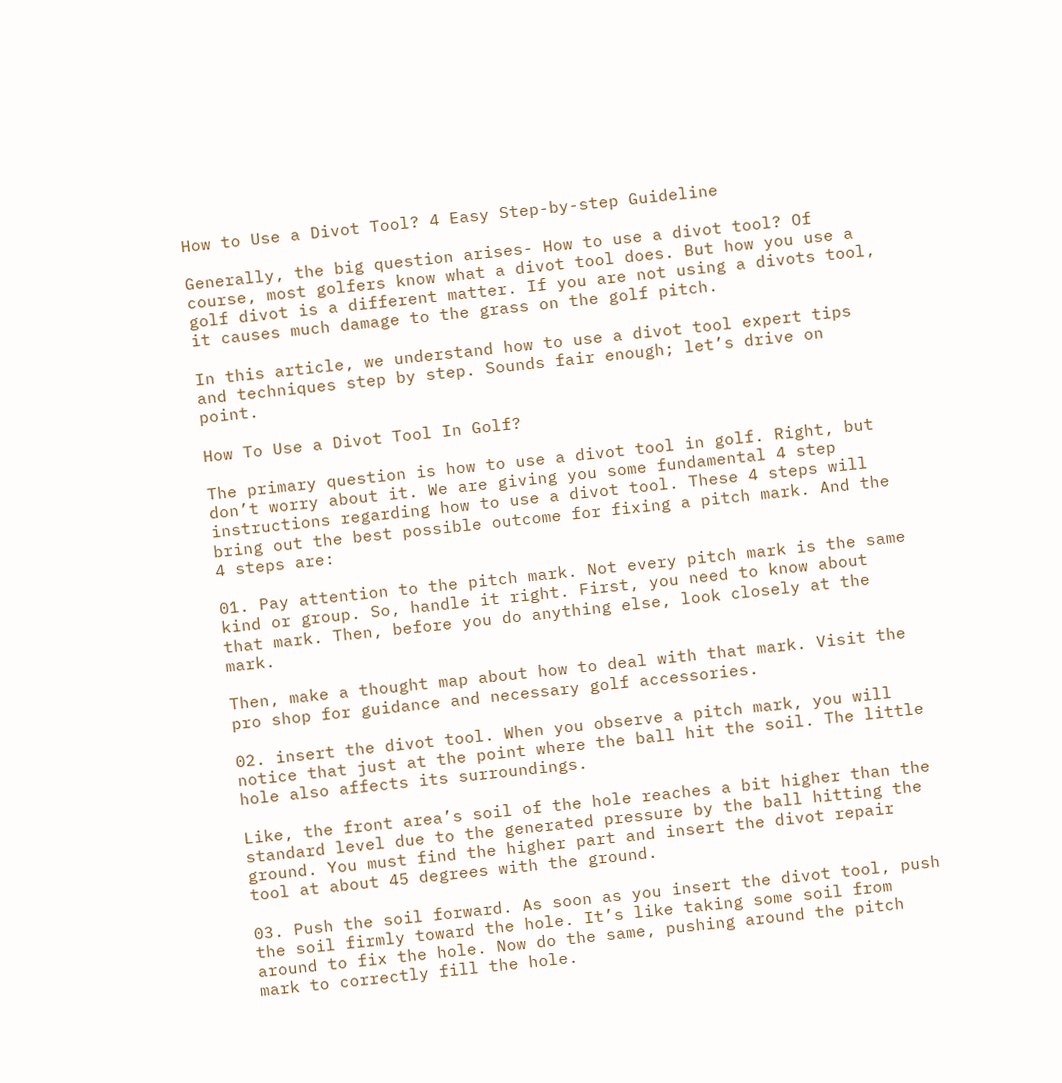How to Use a Divot Tool? 4 Easy Step-by-step Guideline

Generally, the big question arises- How to use a divot tool? Of course, most golfers know what a divot tool does. But how you use a golf divot is a different matter. If you are not using a divots tool, it causes much damage to the grass on the golf pitch.

In this article, we understand how to use a divot tool expert tips and techniques step by step. Sounds fair enough; let’s drive on point.

How To Use a Divot Tool In Golf?

The primary question is how to use a divot tool in golf. Right, but don’t worry about it. We are giving you some fundamental 4 step instructions regarding how to use a divot tool. These 4 steps will bring out the best possible outcome for fixing a pitch mark. And the 4 steps are:

01. Pay attention to the pitch mark. Not every pitch mark is the same kind or group. So, handle it right. First, you need to know about that mark. Then, before you do anything else, look closely at the mark.

Then, make a thought map about how to deal with that mark. Visit the pro shop for guidance and necessary golf accessories.

02. insert the divot tool. When you observe a pitch mark, you will notice that just at the point where the ball hit the soil. The little hole also affects its surroundings.

Like, the front area’s soil of the hole reaches a bit higher than the standard level due to the generated pressure by the ball hitting the ground. You must find the higher part and insert the divot repair tool at about 45 degrees with the ground.

03. Push the soil forward. As soon as you insert the divot tool, push the soil firmly toward the hole. It’s like taking some soil from around to fix the hole. Now do the same, pushing around the pitch mark to correctly fill the hole.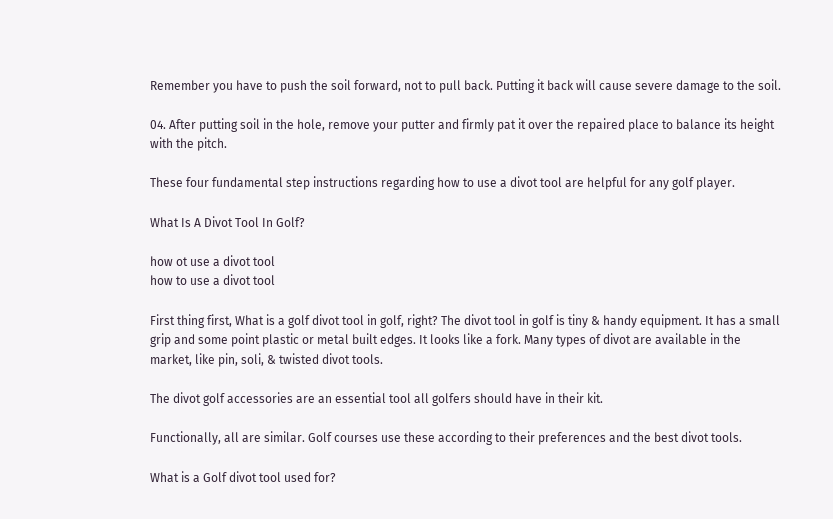Remember you have to push the soil forward, not to pull back. Putting it back will cause severe damage to the soil.

04. After putting soil in the hole, remove your putter and firmly pat it over the repaired place to balance its height with the pitch.

These four fundamental step instructions regarding how to use a divot tool are helpful for any golf player.

What Is A Divot Tool In Golf?

how ot use a divot tool
how to use a divot tool

First thing first, What is a golf divot tool in golf, right? The divot tool in golf is tiny & handy equipment. It has a small grip and some point plastic or metal built edges. It looks like a fork. Many types of divot are available in the market, like pin, soli, & twisted divot tools.

The divot golf accessories are an essential tool all golfers should have in their kit.

Functionally, all are similar. Golf courses use these according to their preferences and the best divot tools.

What is a Golf divot tool used for?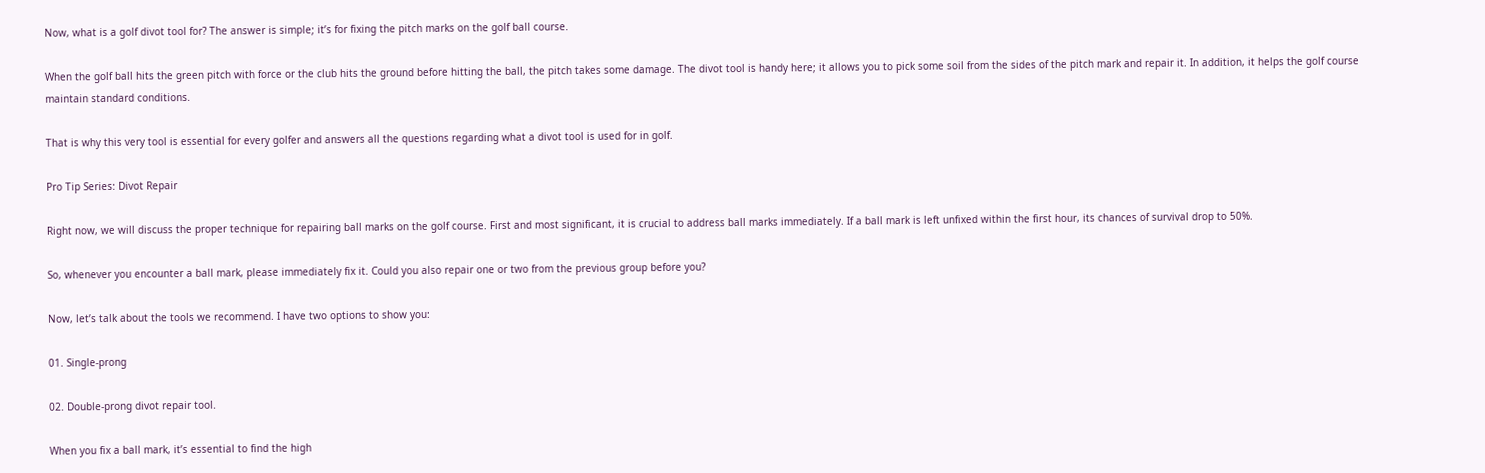Now, what is a golf divot tool for? The answer is simple; it’s for fixing the pitch marks on the golf ball course.

When the golf ball hits the green pitch with force or the club hits the ground before hitting the ball, the pitch takes some damage. The divot tool is handy here; it allows you to pick some soil from the sides of the pitch mark and repair it. In addition, it helps the golf course maintain standard conditions.

That is why this very tool is essential for every golfer and answers all the questions regarding what a divot tool is used for in golf.

Pro Tip Series: Divot Repair

Right now, we will discuss the proper technique for repairing ball marks on the golf course. First and most significant, it is crucial to address ball marks immediately. If a ball mark is left unfixed within the first hour, its chances of survival drop to 50%.

So, whenever you encounter a ball mark, please immediately fix it. Could you also repair one or two from the previous group before you?

Now, let’s talk about the tools we recommend. I have two options to show you:

01. Single-prong

02. Double-prong divot repair tool.

When you fix a ball mark, it’s essential to find the high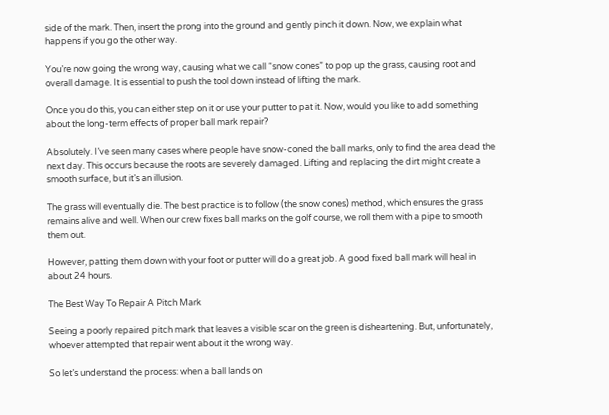side of the mark. Then, insert the prong into the ground and gently pinch it down. Now, we explain what happens if you go the other way.

You’re now going the wrong way, causing what we call “snow cones” to pop up the grass, causing root and overall damage. It is essential to push the tool down instead of lifting the mark.

Once you do this, you can either step on it or use your putter to pat it. Now, would you like to add something about the long-term effects of proper ball mark repair?

Absolutely. I’ve seen many cases where people have snow-coned the ball marks, only to find the area dead the next day. This occurs because the roots are severely damaged. Lifting and replacing the dirt might create a smooth surface, but it’s an illusion.

The grass will eventually die. The best practice is to follow (the snow cones) method, which ensures the grass remains alive and well. When our crew fixes ball marks on the golf course, we roll them with a pipe to smooth them out.

However, patting them down with your foot or putter will do a great job. A good fixed ball mark will heal in about 24 hours.

The Best Way To Repair A Pitch Mark

Seeing a poorly repaired pitch mark that leaves a visible scar on the green is disheartening. But, unfortunately, whoever attempted that repair went about it the wrong way.

So let’s understand the process: when a ball lands on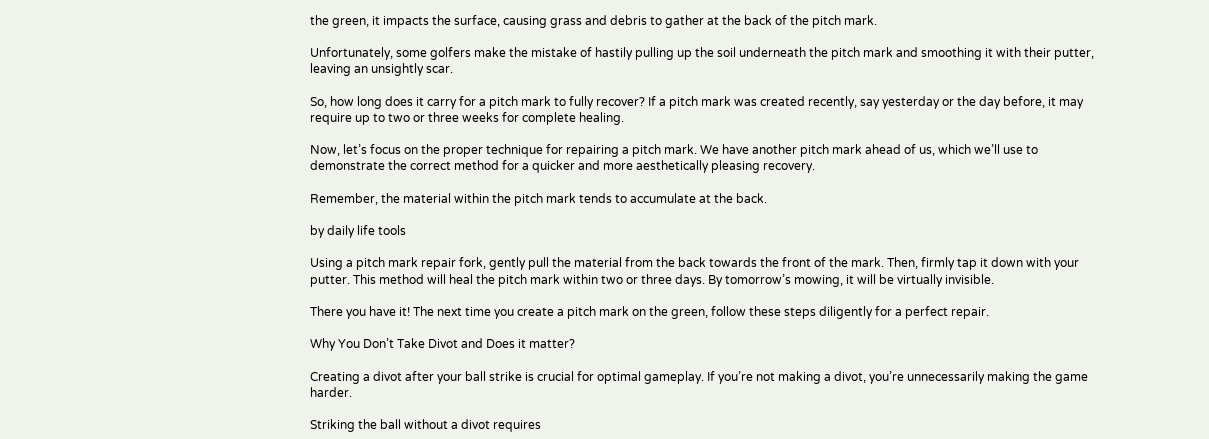the green, it impacts the surface, causing grass and debris to gather at the back of the pitch mark.

Unfortunately, some golfers make the mistake of hastily pulling up the soil underneath the pitch mark and smoothing it with their putter, leaving an unsightly scar.

So, how long does it carry for a pitch mark to fully recover? If a pitch mark was created recently, say yesterday or the day before, it may require up to two or three weeks for complete healing.

Now, let’s focus on the proper technique for repairing a pitch mark. We have another pitch mark ahead of us, which we’ll use to demonstrate the correct method for a quicker and more aesthetically pleasing recovery.

Remember, the material within the pitch mark tends to accumulate at the back.

by daily life tools

Using a pitch mark repair fork, gently pull the material from the back towards the front of the mark. Then, firmly tap it down with your putter. This method will heal the pitch mark within two or three days. By tomorrow’s mowing, it will be virtually invisible.

There you have it! The next time you create a pitch mark on the green, follow these steps diligently for a perfect repair.

Why You Don’t Take Divot and Does it matter?

Creating a divot after your ball strike is crucial for optimal gameplay. If you’re not making a divot, you’re unnecessarily making the game harder.

Striking the ball without a divot requires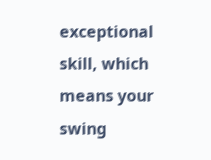exceptional skill, which means your swing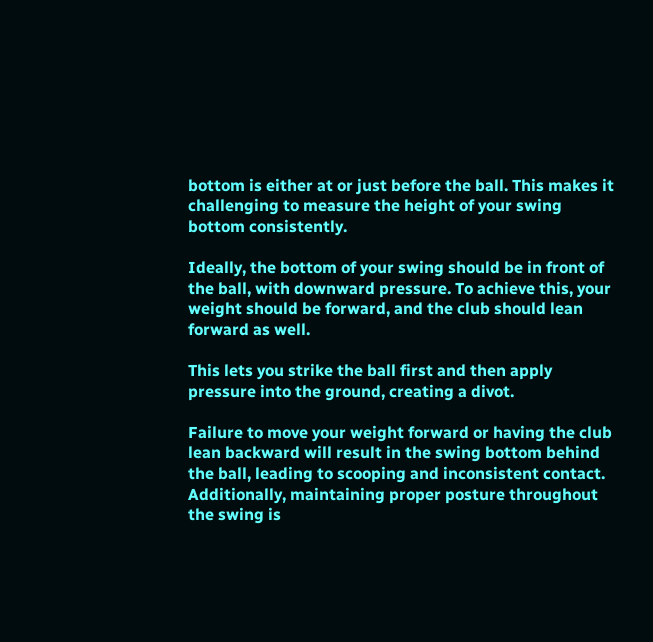bottom is either at or just before the ball. This makes it challenging to measure the height of your swing bottom consistently.

Ideally, the bottom of your swing should be in front of the ball, with downward pressure. To achieve this, your weight should be forward, and the club should lean forward as well.

This lets you strike the ball first and then apply pressure into the ground, creating a divot.

Failure to move your weight forward or having the club lean backward will result in the swing bottom behind the ball, leading to scooping and inconsistent contact. Additionally, maintaining proper posture throughout the swing is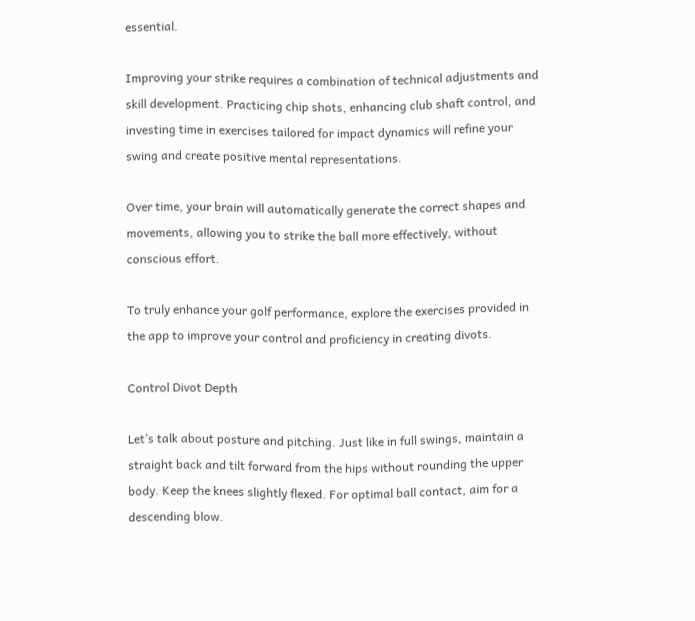essential.

Improving your strike requires a combination of technical adjustments and skill development. Practicing chip shots, enhancing club shaft control, and investing time in exercises tailored for impact dynamics will refine your swing and create positive mental representations.

Over time, your brain will automatically generate the correct shapes and movements, allowing you to strike the ball more effectively, without conscious effort.

To truly enhance your golf performance, explore the exercises provided in the app to improve your control and proficiency in creating divots.

Control Divot Depth

Let’s talk about posture and pitching. Just like in full swings, maintain a straight back and tilt forward from the hips without rounding the upper body. Keep the knees slightly flexed. For optimal ball contact, aim for a descending blow.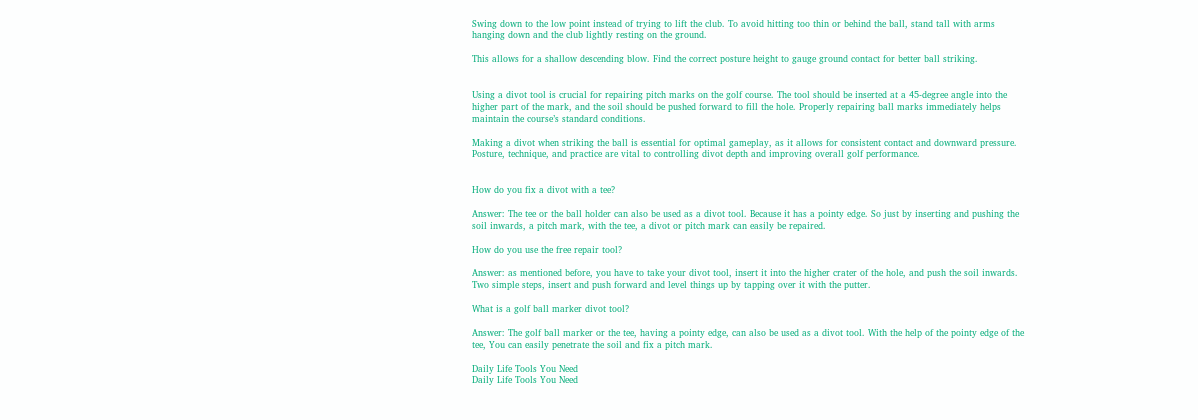Swing down to the low point instead of trying to lift the club. To avoid hitting too thin or behind the ball, stand tall with arms hanging down and the club lightly resting on the ground.

This allows for a shallow descending blow. Find the correct posture height to gauge ground contact for better ball striking.


Using a divot tool is crucial for repairing pitch marks on the golf course. The tool should be inserted at a 45-degree angle into the higher part of the mark, and the soil should be pushed forward to fill the hole. Properly repairing ball marks immediately helps maintain the course’s standard conditions.

Making a divot when striking the ball is essential for optimal gameplay, as it allows for consistent contact and downward pressure. Posture, technique, and practice are vital to controlling divot depth and improving overall golf performance.


How do you fix a divot with a tee?

Answer: The tee or the ball holder can also be used as a divot tool. Because it has a pointy edge. So just by inserting and pushing the soil inwards, a pitch mark, with the tee, a divot or pitch mark can easily be repaired.

How do you use the free repair tool?

Answer: as mentioned before, you have to take your divot tool, insert it into the higher crater of the hole, and push the soil inwards. Two simple steps, insert and push forward and level things up by tapping over it with the putter.

What is a golf ball marker divot tool?

Answer: The golf ball marker or the tee, having a pointy edge, can also be used as a divot tool. With the help of the pointy edge of the tee, You can easily penetrate the soil and fix a pitch mark.

Daily Life Tools You Need
Daily Life Tools You Need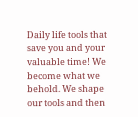Daily life tools that save you and your valuable time! We become what we behold. We shape our tools and then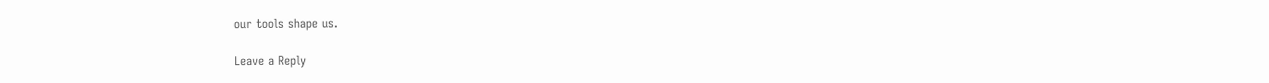our tools shape us.

Leave a Reply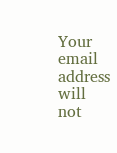Your email address will not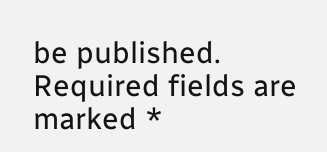be published. Required fields are marked *